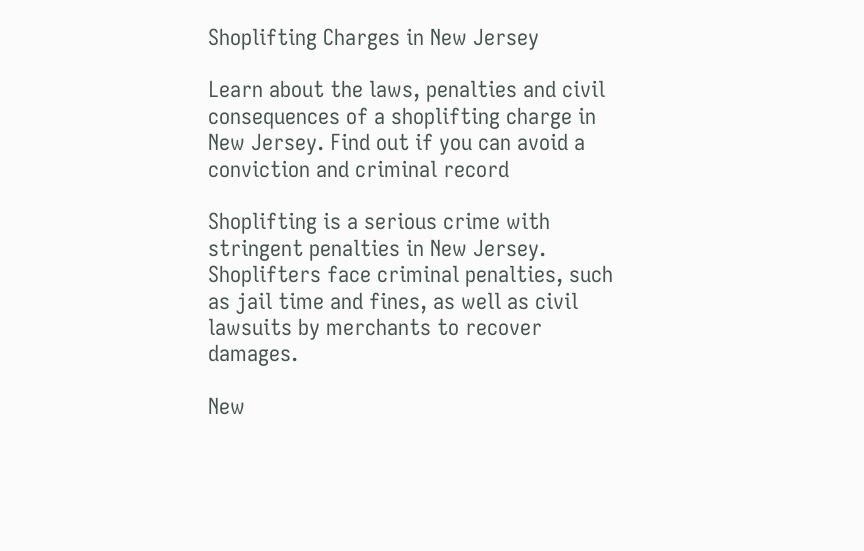Shoplifting Charges in New Jersey

Learn about the laws, penalties and civil consequences of a shoplifting charge in New Jersey. Find out if you can avoid a conviction and criminal record

Shoplifting is a serious crime with stringent penalties in New Jersey. Shoplifters face criminal penalties, such as jail time and fines, as well as civil lawsuits by merchants to recover damages.

New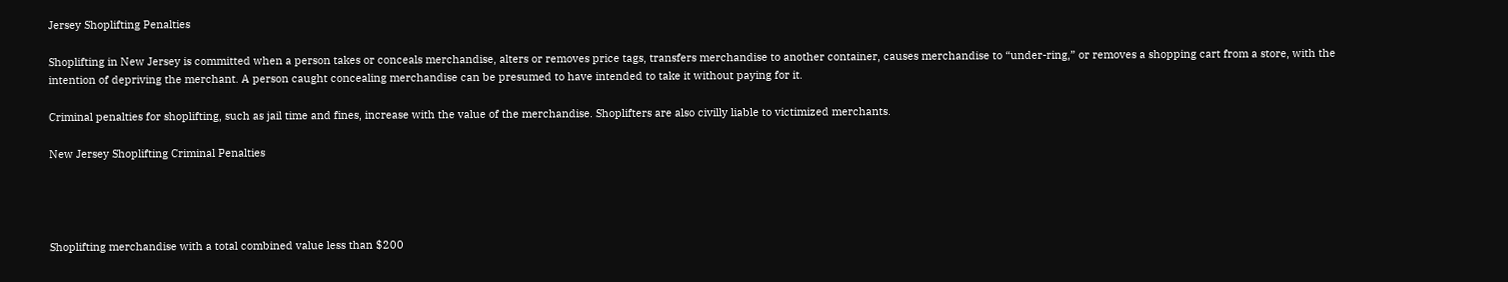Jersey Shoplifting Penalties

Shoplifting in New Jersey is committed when a person takes or conceals merchandise, alters or removes price tags, transfers merchandise to another container, causes merchandise to “under-ring,” or removes a shopping cart from a store, with the intention of depriving the merchant. A person caught concealing merchandise can be presumed to have intended to take it without paying for it.

Criminal penalties for shoplifting, such as jail time and fines, increase with the value of the merchandise. Shoplifters are also civilly liable to victimized merchants.

New Jersey Shoplifting Criminal Penalties




Shoplifting merchandise with a total combined value less than $200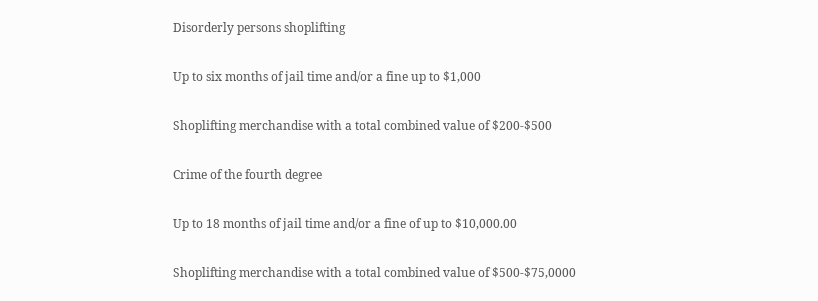Disorderly persons shoplifting

Up to six months of jail time and/or a fine up to $1,000

Shoplifting merchandise with a total combined value of $200-$500

Crime of the fourth degree

Up to 18 months of jail time and/or a fine of up to $10,000.00

Shoplifting merchandise with a total combined value of $500-$75,0000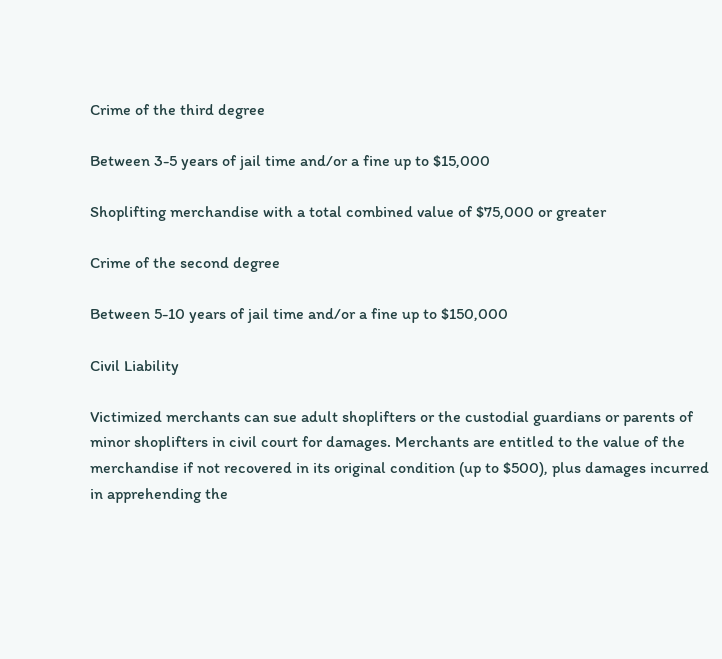Crime of the third degree

Between 3-5 years of jail time and/or a fine up to $15,000

Shoplifting merchandise with a total combined value of $75,000 or greater

Crime of the second degree

Between 5-10 years of jail time and/or a fine up to $150,000

Civil Liability

Victimized merchants can sue adult shoplifters or the custodial guardians or parents of minor shoplifters in civil court for damages. Merchants are entitled to the value of the merchandise if not recovered in its original condition (up to $500), plus damages incurred in apprehending the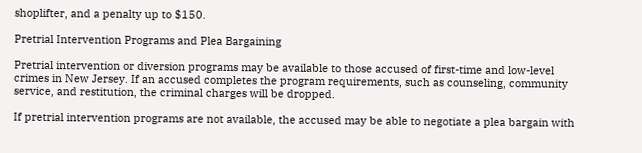shoplifter, and a penalty up to $150.

Pretrial Intervention Programs and Plea Bargaining

Pretrial intervention or diversion programs may be available to those accused of first-time and low-level crimes in New Jersey. If an accused completes the program requirements, such as counseling, community service, and restitution, the criminal charges will be dropped.

If pretrial intervention programs are not available, the accused may be able to negotiate a plea bargain with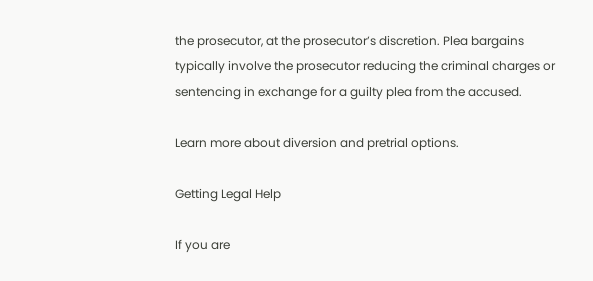the prosecutor, at the prosecutor’s discretion. Plea bargains typically involve the prosecutor reducing the criminal charges or sentencing in exchange for a guilty plea from the accused.

Learn more about diversion and pretrial options.

Getting Legal Help

If you are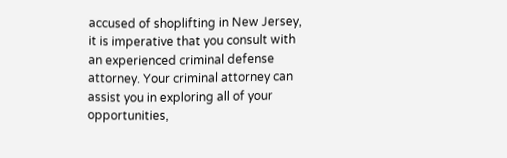accused of shoplifting in New Jersey, it is imperative that you consult with an experienced criminal defense attorney. Your criminal attorney can assist you in exploring all of your opportunities,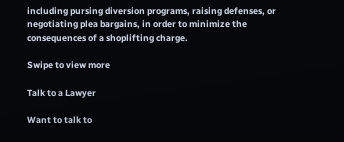including pursing diversion programs, raising defenses, or negotiating plea bargains, in order to minimize the consequences of a shoplifting charge.

Swipe to view more

Talk to a Lawyer

Want to talk to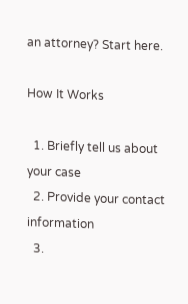an attorney? Start here.

How It Works

  1. Briefly tell us about your case
  2. Provide your contact information
  3.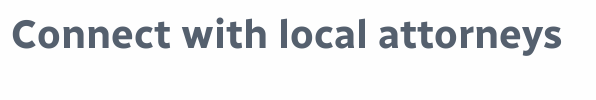Connect with local attorneys